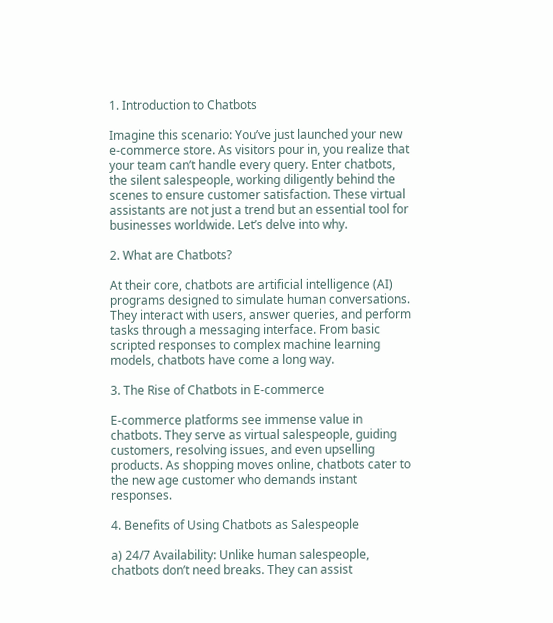1. Introduction to Chatbots

Imagine this scenario: You’ve just launched your new e-commerce store. As visitors pour in, you realize that your team can’t handle every query. Enter chatbots, the silent salespeople, working diligently behind the scenes to ensure customer satisfaction. These virtual assistants are not just a trend but an essential tool for businesses worldwide. Let’s delve into why.

2. What are Chatbots?

At their core, chatbots are artificial intelligence (AI) programs designed to simulate human conversations. They interact with users, answer queries, and perform tasks through a messaging interface. From basic scripted responses to complex machine learning models, chatbots have come a long way.

3. The Rise of Chatbots in E-commerce

E-commerce platforms see immense value in chatbots. They serve as virtual salespeople, guiding customers, resolving issues, and even upselling products. As shopping moves online, chatbots cater to the new age customer who demands instant responses.

4. Benefits of Using Chatbots as Salespeople

a) 24/7 Availability: Unlike human salespeople, chatbots don’t need breaks. They can assist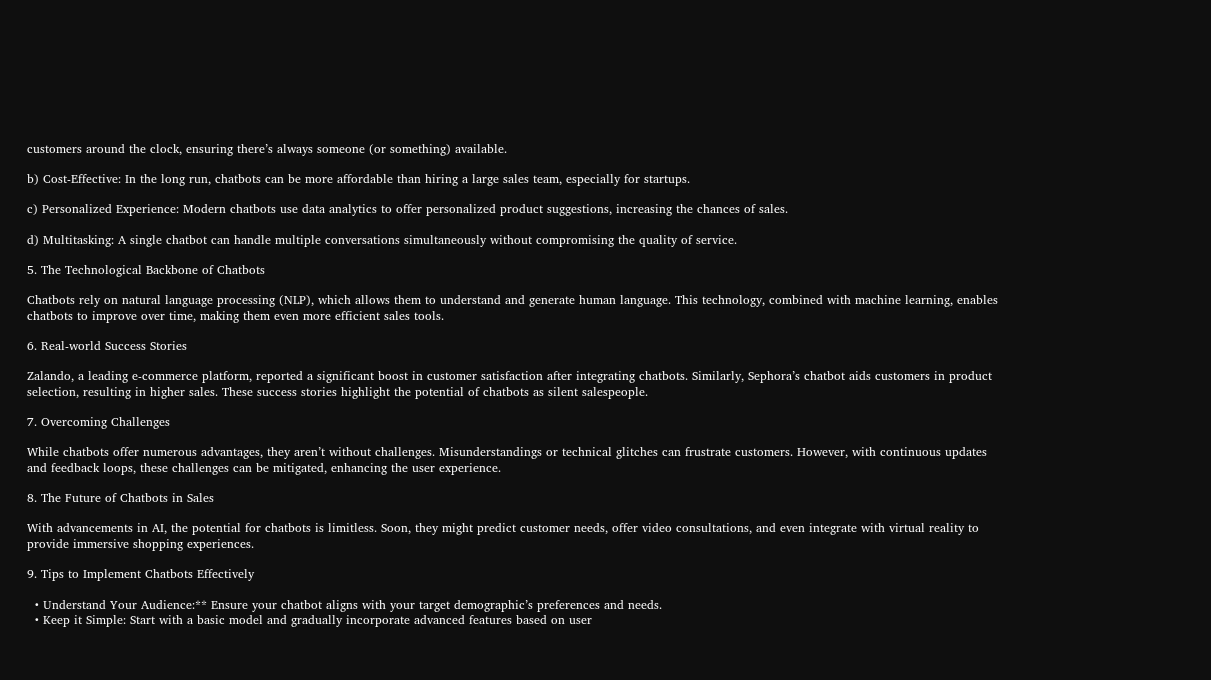customers around the clock, ensuring there’s always someone (or something) available.

b) Cost-Effective: In the long run, chatbots can be more affordable than hiring a large sales team, especially for startups.

c) Personalized Experience: Modern chatbots use data analytics to offer personalized product suggestions, increasing the chances of sales.

d) Multitasking: A single chatbot can handle multiple conversations simultaneously without compromising the quality of service.

5. The Technological Backbone of Chatbots

Chatbots rely on natural language processing (NLP), which allows them to understand and generate human language. This technology, combined with machine learning, enables chatbots to improve over time, making them even more efficient sales tools.

6. Real-world Success Stories

Zalando, a leading e-commerce platform, reported a significant boost in customer satisfaction after integrating chatbots. Similarly, Sephora’s chatbot aids customers in product selection, resulting in higher sales. These success stories highlight the potential of chatbots as silent salespeople.

7. Overcoming Challenges

While chatbots offer numerous advantages, they aren’t without challenges. Misunderstandings or technical glitches can frustrate customers. However, with continuous updates and feedback loops, these challenges can be mitigated, enhancing the user experience.

8. The Future of Chatbots in Sales

With advancements in AI, the potential for chatbots is limitless. Soon, they might predict customer needs, offer video consultations, and even integrate with virtual reality to provide immersive shopping experiences.

9. Tips to Implement Chatbots Effectively

  • Understand Your Audience:** Ensure your chatbot aligns with your target demographic’s preferences and needs.
  • Keep it Simple: Start with a basic model and gradually incorporate advanced features based on user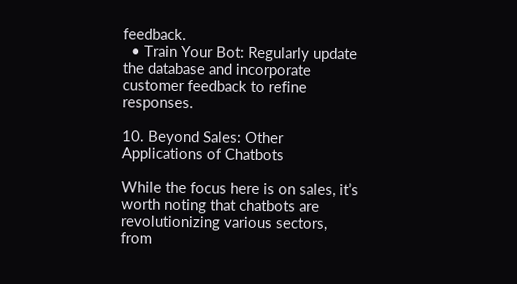feedback.
  • Train Your Bot: Regularly update the database and incorporate customer feedback to refine responses.

10. Beyond Sales: Other Applications of Chatbots

While the focus here is on sales, it’s worth noting that chatbots are revolutionizing various sectors, from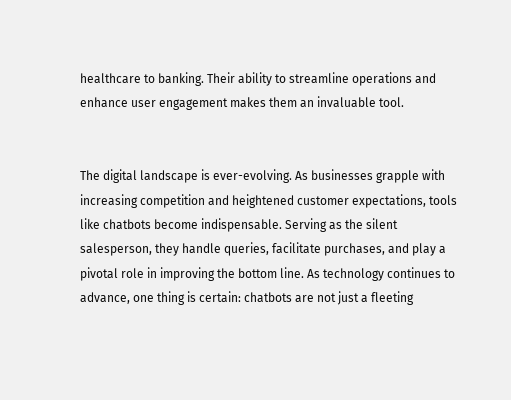healthcare to banking. Their ability to streamline operations and enhance user engagement makes them an invaluable tool.


The digital landscape is ever-evolving. As businesses grapple with increasing competition and heightened customer expectations, tools like chatbots become indispensable. Serving as the silent salesperson, they handle queries, facilitate purchases, and play a pivotal role in improving the bottom line. As technology continues to advance, one thing is certain: chatbots are not just a fleeting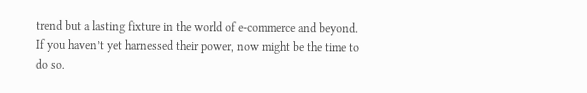trend but a lasting fixture in the world of e-commerce and beyond. If you haven’t yet harnessed their power, now might be the time to do so.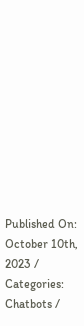Published On: October 10th, 2023 / Categories: Chatbots /